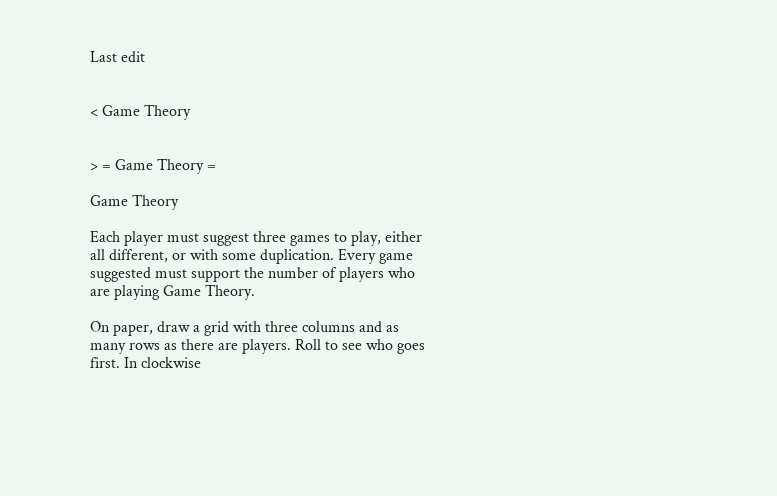Last edit


< Game Theory


> = Game Theory =

Game Theory

Each player must suggest three games to play, either all different, or with some duplication. Every game suggested must support the number of players who are playing Game Theory.

On paper, draw a grid with three columns and as many rows as there are players. Roll to see who goes first. In clockwise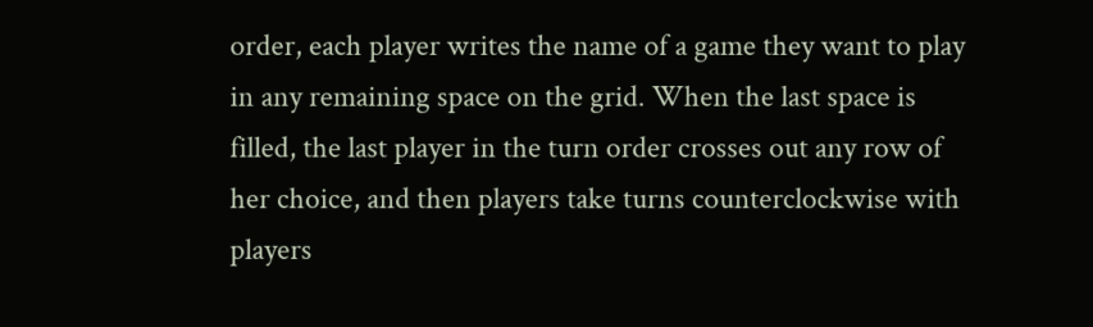order, each player writes the name of a game they want to play in any remaining space on the grid. When the last space is filled, the last player in the turn order crosses out any row of her choice, and then players take turns counterclockwise with players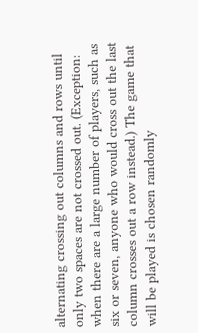alternating crossing out columns and rows until only two spaces are not crossed out. (Exception: when there are a large number of players, such as six or seven, anyone who would cross out the last column crosses out a row instead.) The game that will be played is chosen randomly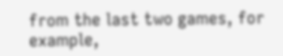from the last two games, for example,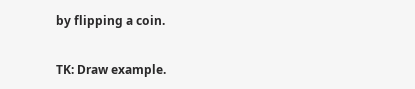by flipping a coin.

TK: Draw example.